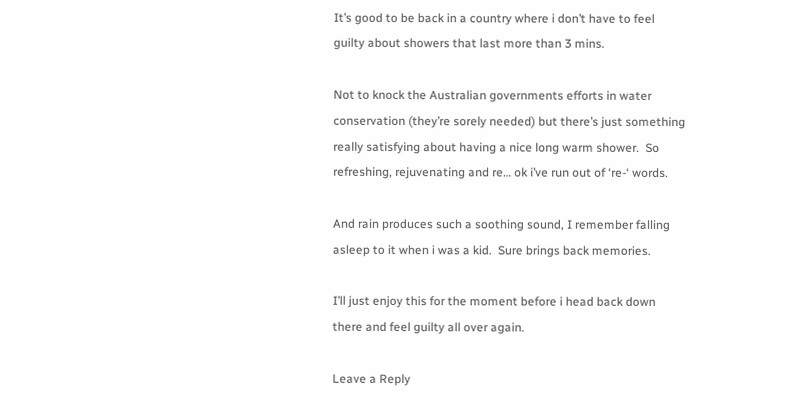It’s good to be back in a country where i don’t have to feel guilty about showers that last more than 3 mins.

Not to knock the Australian governments efforts in water conservation (they’re sorely needed) but there’s just something really satisfying about having a nice long warm shower.  So refreshing, rejuvenating and re… ok i’ve run out of ‘re-‘ words.

And rain produces such a soothing sound, I remember falling asleep to it when i was a kid.  Sure brings back memories.

I’ll just enjoy this for the moment before i head back down there and feel guilty all over again.

Leave a Reply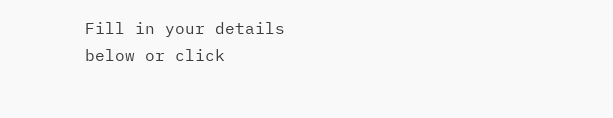Fill in your details below or click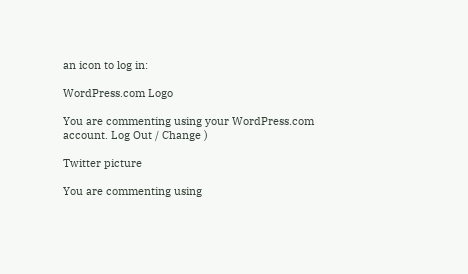an icon to log in:

WordPress.com Logo

You are commenting using your WordPress.com account. Log Out / Change )

Twitter picture

You are commenting using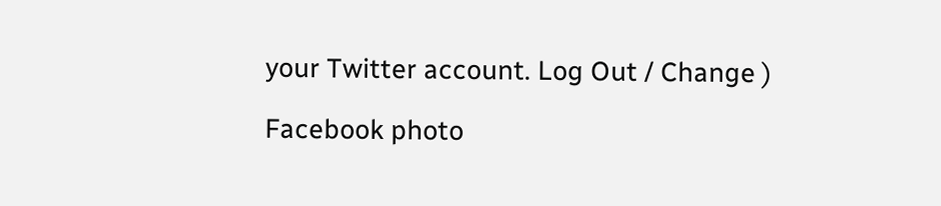your Twitter account. Log Out / Change )

Facebook photo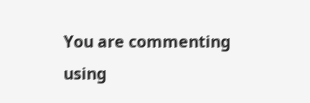You are commenting using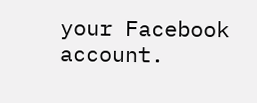your Facebook account.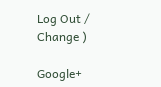Log Out / Change )

Google+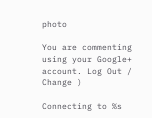photo

You are commenting using your Google+ account. Log Out / Change )

Connecting to %s